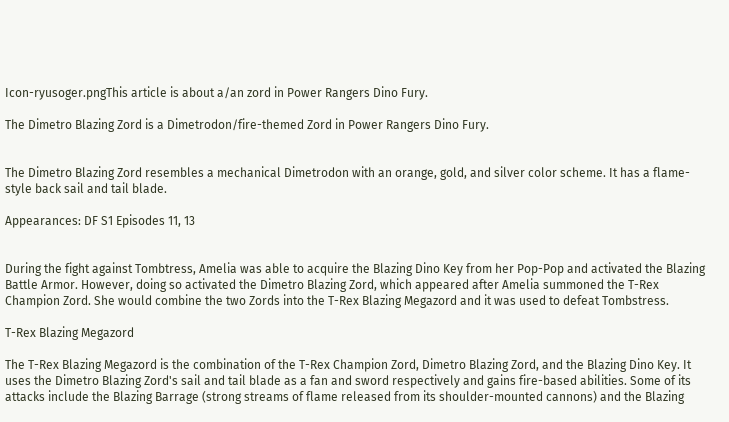Icon-ryusoger.pngThis article is about a/an zord in Power Rangers Dino Fury.

The Dimetro Blazing Zord is a Dimetrodon/fire-themed Zord in Power Rangers Dino Fury.


The Dimetro Blazing Zord resembles a mechanical Dimetrodon with an orange, gold, and silver color scheme. It has a flame-style back sail and tail blade.

Appearances: DF S1 Episodes 11, 13


During the fight against Tombtress, Amelia was able to acquire the Blazing Dino Key from her Pop-Pop and activated the Blazing Battle Armor. However, doing so activated the Dimetro Blazing Zord, which appeared after Amelia summoned the T-Rex Champion Zord. She would combine the two Zords into the T-Rex Blazing Megazord and it was used to defeat Tombstress.

T-Rex Blazing Megazord

The T-Rex Blazing Megazord is the combination of the T-Rex Champion Zord, Dimetro Blazing Zord, and the Blazing Dino Key. It uses the Dimetro Blazing Zord's sail and tail blade as a fan and sword respectively and gains fire-based abilities. Some of its attacks include the Blazing Barrage (strong streams of flame released from its shoulder-mounted cannons) and the Blazing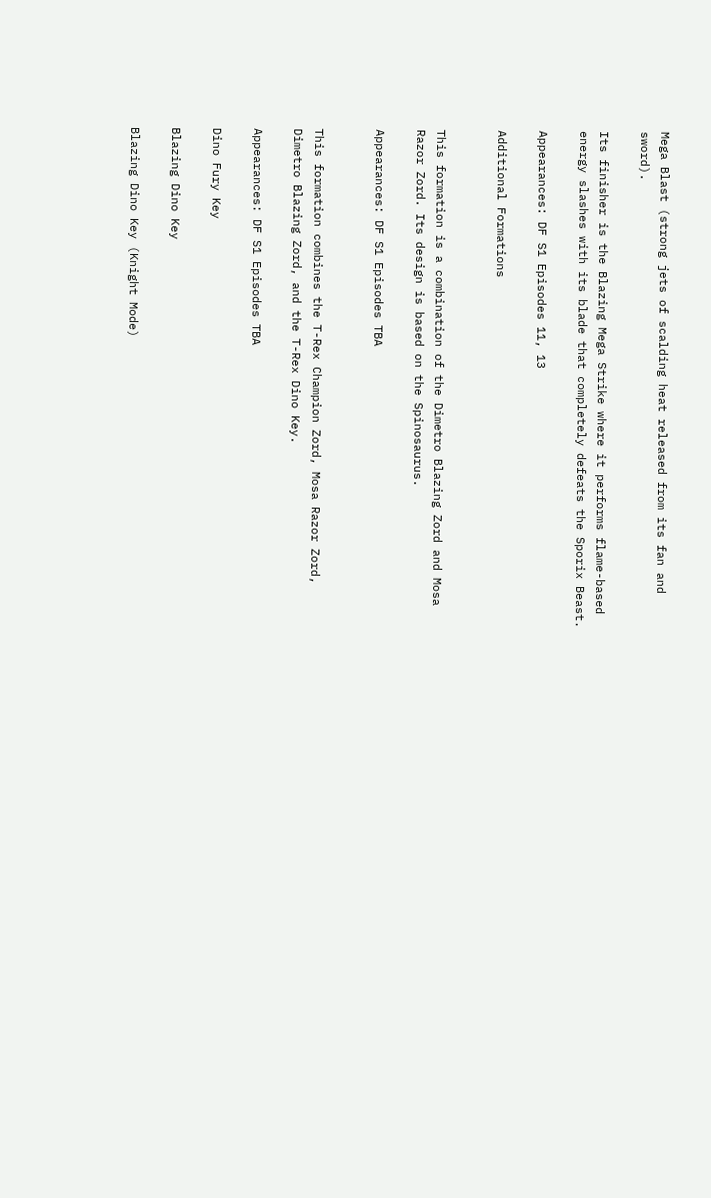Mega Blast (strong jets of scalding heat released from its fan and sword).

Its finisher is the Blazing Mega Strike where it performs flame-based energy slashes with its blade that completely defeats the Sporix Beast.

Appearances: DF S1 Episodes 11, 13

Additional Formations


This formation is a combination of the Dimetro Blazing Zord and Mosa Razor Zord. Its design is based on the Spinosaurus.

Appearances: DF S1 Episodes TBA


This formation combines the T-Rex Champion Zord, Mosa Razor Zord, Dimetro Blazing Zord, and the T-Rex Dino Key.

Appearances: DF S1 Episodes TBA

Dino Fury Key

Blazing Dino Key

Blazing Dino Key (Knight Mode)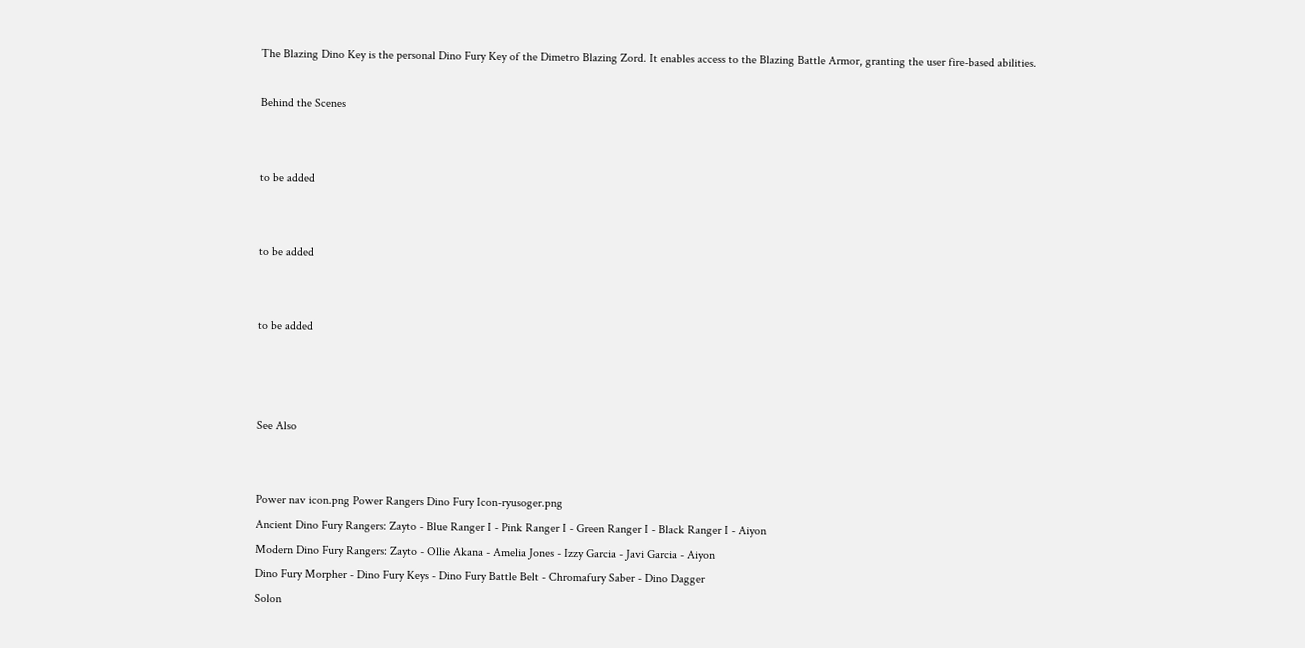The Blazing Dino Key is the personal Dino Fury Key of the Dimetro Blazing Zord. It enables access to the Blazing Battle Armor, granting the user fire-based abilities.

Behind the Scenes


to be added


to be added


to be added



See Also


Power nav icon.png Power Rangers Dino Fury Icon-ryusoger.png
Ancient Dino Fury Rangers: Zayto - Blue Ranger I - Pink Ranger I - Green Ranger I - Black Ranger I - Aiyon
Modern Dino Fury Rangers: Zayto - Ollie Akana - Amelia Jones - Izzy Garcia - Javi Garcia - Aiyon
Dino Fury Morpher - Dino Fury Keys - Dino Fury Battle Belt - Chromafury Saber - Dino Dagger
Solon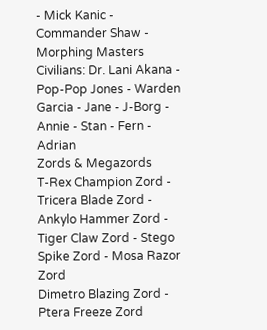- Mick Kanic - Commander Shaw - Morphing Masters
Civilians: Dr. Lani Akana - Pop-Pop Jones - Warden Garcia - Jane - J-Borg - Annie - Stan - Fern - Adrian
Zords & Megazords
T-Rex Champion Zord - Tricera Blade Zord - Ankylo Hammer Zord - Tiger Claw Zord - Stego Spike Zord - Mosa Razor Zord
Dimetro Blazing Zord - Ptera Freeze Zord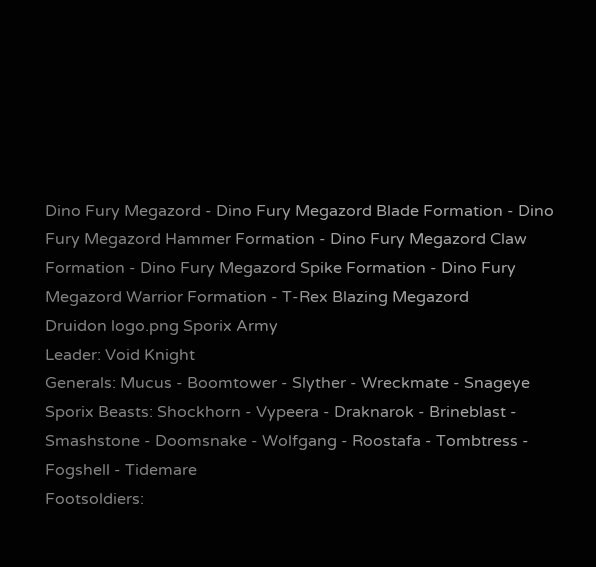Dino Fury Megazord - Dino Fury Megazord Blade Formation - Dino Fury Megazord Hammer Formation - Dino Fury Megazord Claw Formation - Dino Fury Megazord Spike Formation - Dino Fury Megazord Warrior Formation - T-Rex Blazing Megazord
Druidon logo.png Sporix Army
Leader: Void Knight
Generals: Mucus - Boomtower - Slyther - Wreckmate - Snageye
Sporix Beasts: Shockhorn - Vypeera - Draknarok - Brineblast - Smashstone - Doomsnake - Wolfgang - Roostafa - Tombtress - Fogshell - Tidemare
Footsoldiers: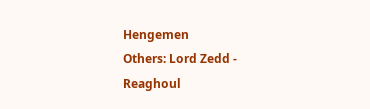Hengemen
Others: Lord Zedd - Reaghoul